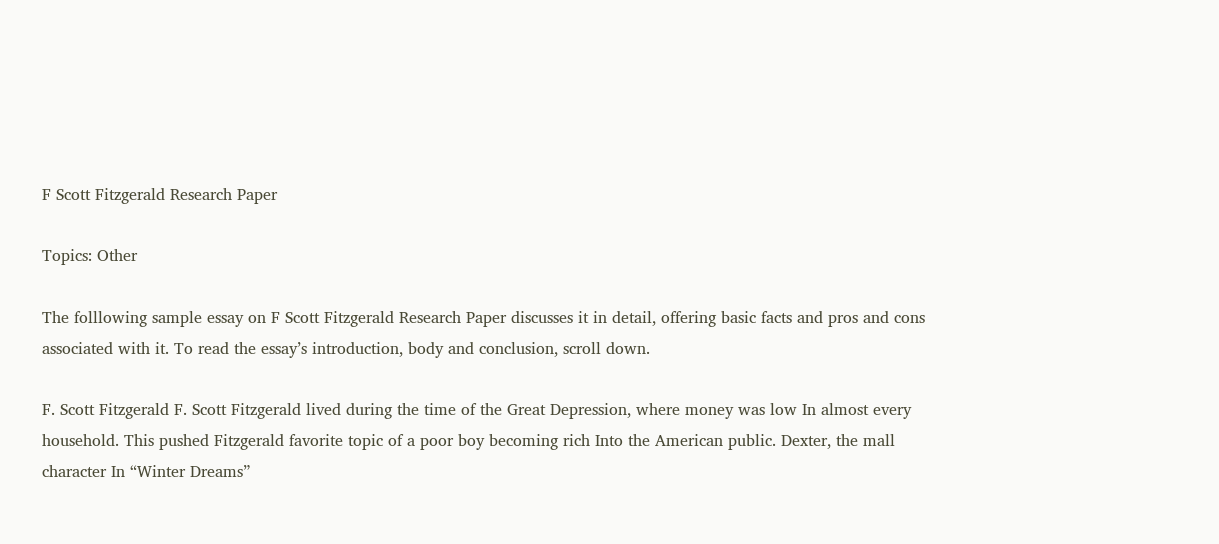F Scott Fitzgerald Research Paper

Topics: Other

The folllowing sample essay on F Scott Fitzgerald Research Paper discusses it in detail, offering basic facts and pros and cons associated with it. To read the essay’s introduction, body and conclusion, scroll down.

F. Scott Fitzgerald F. Scott Fitzgerald lived during the time of the Great Depression, where money was low In almost every household. This pushed Fitzgerald favorite topic of a poor boy becoming rich Into the American public. Dexter, the mall character In “Winter Dreams”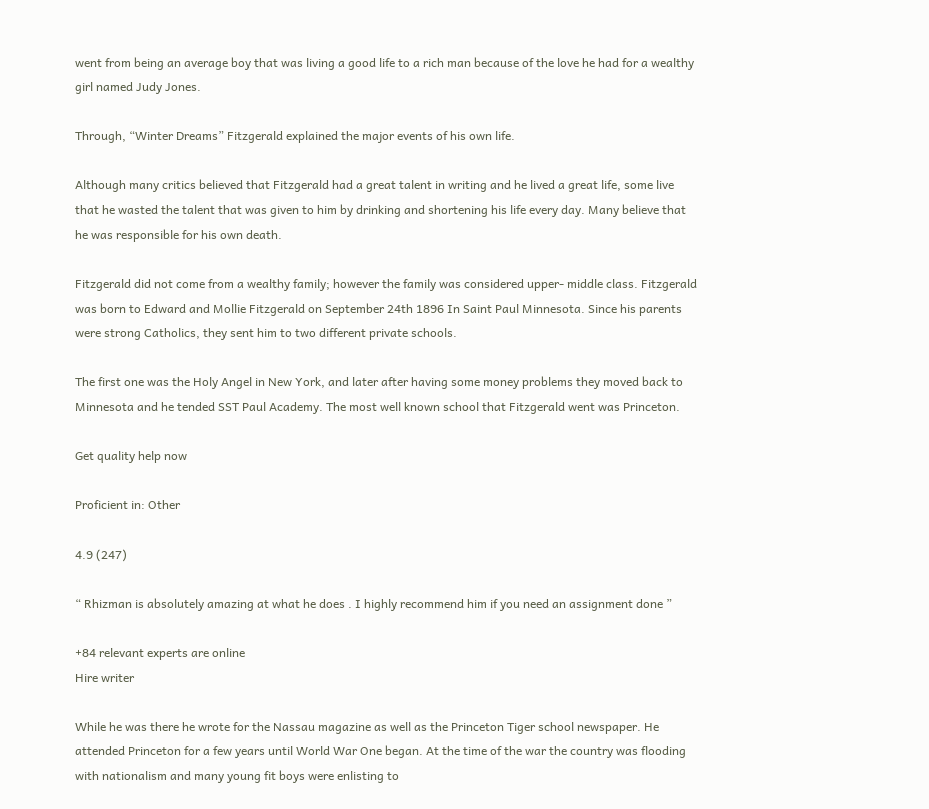went from being an average boy that was living a good life to a rich man because of the love he had for a wealthy girl named Judy Jones.

Through, “Winter Dreams” Fitzgerald explained the major events of his own life.

Although many critics believed that Fitzgerald had a great talent in writing and he lived a great life, some live that he wasted the talent that was given to him by drinking and shortening his life every day. Many believe that he was responsible for his own death.

Fitzgerald did not come from a wealthy family; however the family was considered upper- middle class. Fitzgerald was born to Edward and Mollie Fitzgerald on September 24th 1896 In Saint Paul Minnesota. Since his parents were strong Catholics, they sent him to two different private schools.

The first one was the Holy Angel in New York, and later after having some money problems they moved back to Minnesota and he tended SST Paul Academy. The most well known school that Fitzgerald went was Princeton.

Get quality help now

Proficient in: Other

4.9 (247)

“ Rhizman is absolutely amazing at what he does . I highly recommend him if you need an assignment done ”

+84 relevant experts are online
Hire writer

While he was there he wrote for the Nassau magazine as well as the Princeton Tiger school newspaper. He attended Princeton for a few years until World War One began. At the time of the war the country was flooding with nationalism and many young fit boys were enlisting to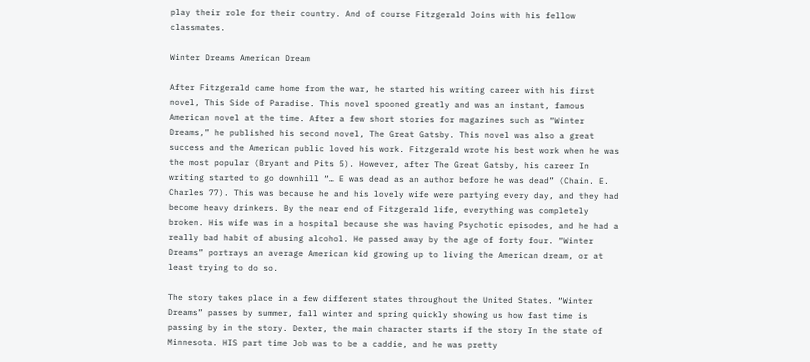play their role for their country. And of course Fitzgerald Joins with his fellow classmates.

Winter Dreams American Dream

After Fitzgerald came home from the war, he started his writing career with his first novel, This Side of Paradise. This novel spooned greatly and was an instant, famous American novel at the time. After a few short stories for magazines such as “Winter Dreams,” he published his second novel, The Great Gatsby. This novel was also a great success and the American public loved his work. Fitzgerald wrote his best work when he was the most popular (Bryant and Pits 5). However, after The Great Gatsby, his career In writing started to go downhill “… E was dead as an author before he was dead” (Chain. E. Charles 77). This was because he and his lovely wife were partying every day, and they had become heavy drinkers. By the near end of Fitzgerald life, everything was completely broken. His wife was in a hospital because she was having Psychotic episodes, and he had a really bad habit of abusing alcohol. He passed away by the age of forty four. “Winter Dreams” portrays an average American kid growing up to living the American dream, or at least trying to do so.

The story takes place in a few different states throughout the United States. “Winter Dreams” passes by summer, fall winter and spring quickly showing us how fast time is passing by in the story. Dexter, the main character starts if the story In the state of Minnesota. HIS part time Job was to be a caddie, and he was pretty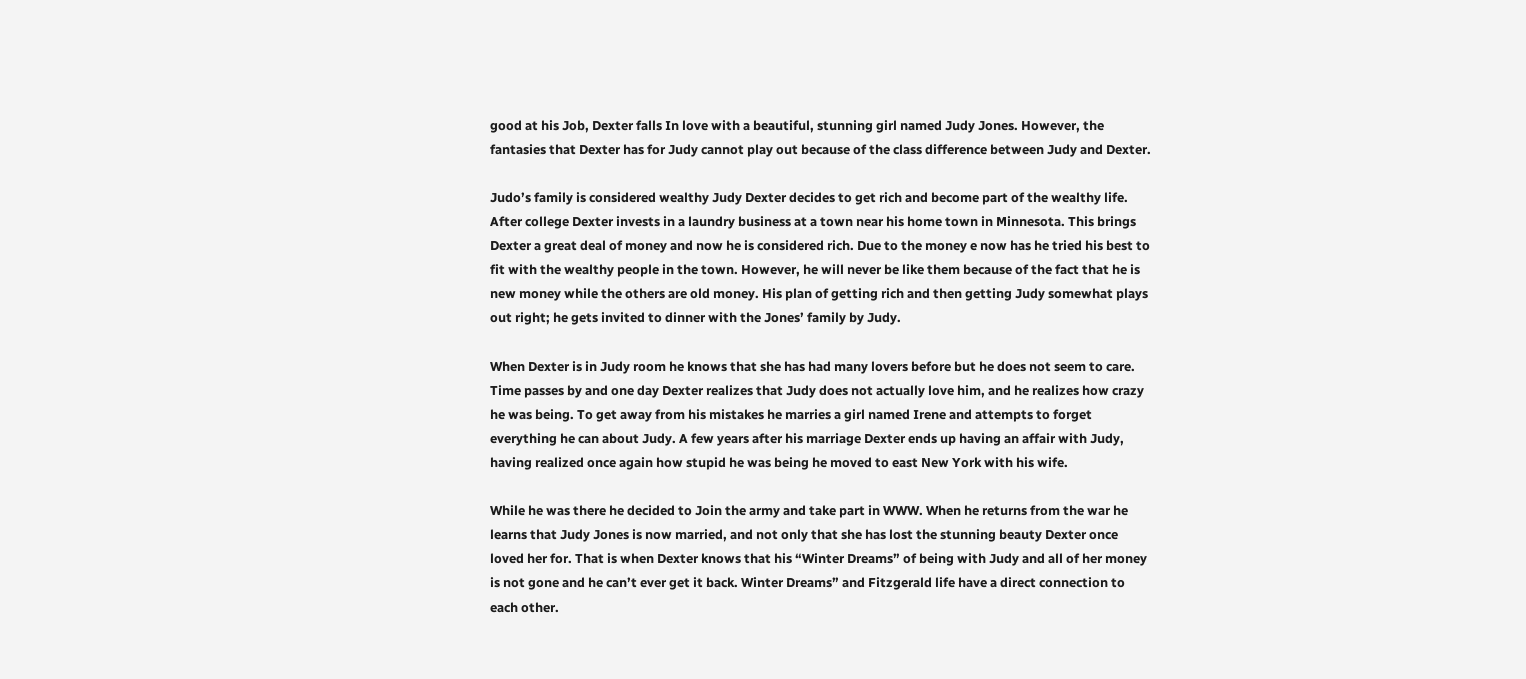good at his Job, Dexter falls In love with a beautiful, stunning girl named Judy Jones. However, the fantasies that Dexter has for Judy cannot play out because of the class difference between Judy and Dexter.

Judo’s family is considered wealthy Judy Dexter decides to get rich and become part of the wealthy life. After college Dexter invests in a laundry business at a town near his home town in Minnesota. This brings Dexter a great deal of money and now he is considered rich. Due to the money e now has he tried his best to fit with the wealthy people in the town. However, he will never be like them because of the fact that he is new money while the others are old money. His plan of getting rich and then getting Judy somewhat plays out right; he gets invited to dinner with the Jones’ family by Judy.

When Dexter is in Judy room he knows that she has had many lovers before but he does not seem to care. Time passes by and one day Dexter realizes that Judy does not actually love him, and he realizes how crazy he was being. To get away from his mistakes he marries a girl named Irene and attempts to forget everything he can about Judy. A few years after his marriage Dexter ends up having an affair with Judy, having realized once again how stupid he was being he moved to east New York with his wife.

While he was there he decided to Join the army and take part in WWW. When he returns from the war he learns that Judy Jones is now married, and not only that she has lost the stunning beauty Dexter once loved her for. That is when Dexter knows that his “Winter Dreams” of being with Judy and all of her money is not gone and he can’t ever get it back. Winter Dreams” and Fitzgerald life have a direct connection to each other.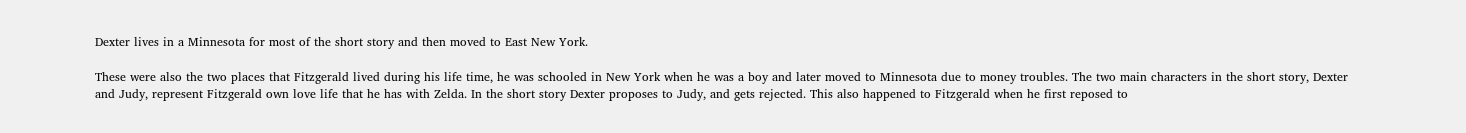Dexter lives in a Minnesota for most of the short story and then moved to East New York.

These were also the two places that Fitzgerald lived during his life time, he was schooled in New York when he was a boy and later moved to Minnesota due to money troubles. The two main characters in the short story, Dexter and Judy, represent Fitzgerald own love life that he has with Zelda. In the short story Dexter proposes to Judy, and gets rejected. This also happened to Fitzgerald when he first reposed to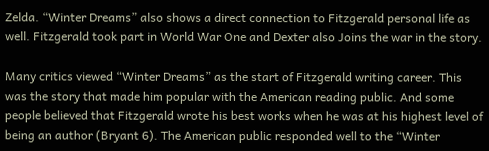Zelda. “Winter Dreams” also shows a direct connection to Fitzgerald personal life as well. Fitzgerald took part in World War One and Dexter also Joins the war in the story.

Many critics viewed “Winter Dreams” as the start of Fitzgerald writing career. This was the story that made him popular with the American reading public. And some people believed that Fitzgerald wrote his best works when he was at his highest level of being an author (Bryant 6). The American public responded well to the “Winter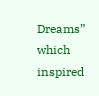Dreams” which inspired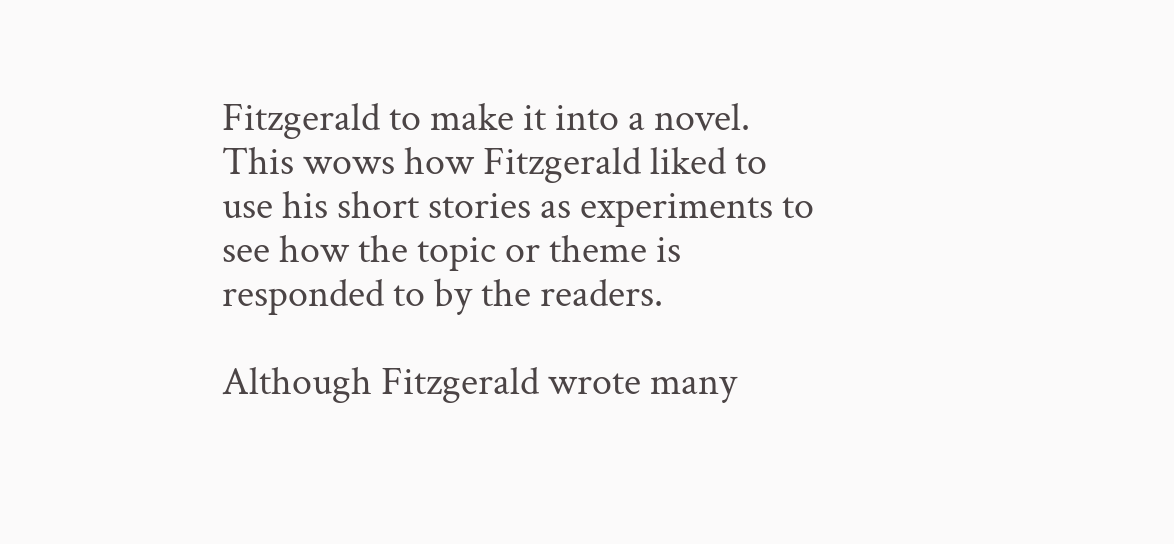Fitzgerald to make it into a novel. This wows how Fitzgerald liked to use his short stories as experiments to see how the topic or theme is responded to by the readers.

Although Fitzgerald wrote many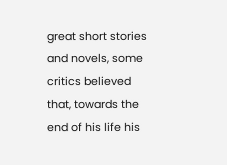great short stories and novels, some critics believed that, towards the end of his life his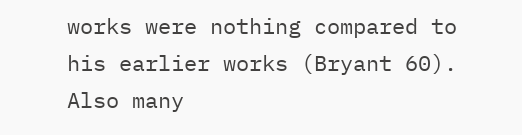works were nothing compared to his earlier works (Bryant 60). Also many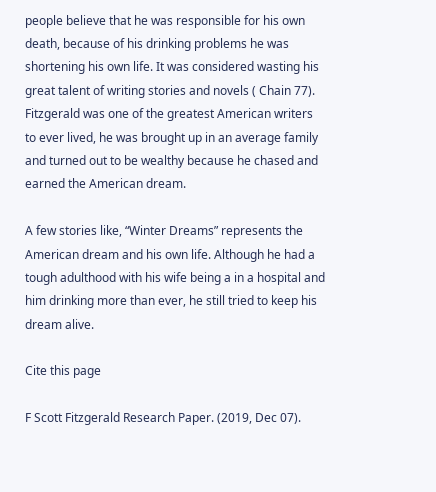people believe that he was responsible for his own death, because of his drinking problems he was shortening his own life. It was considered wasting his great talent of writing stories and novels ( Chain 77). Fitzgerald was one of the greatest American writers to ever lived, he was brought up in an average family and turned out to be wealthy because he chased and earned the American dream.

A few stories like, “Winter Dreams” represents the American dream and his own life. Although he had a tough adulthood with his wife being a in a hospital and him drinking more than ever, he still tried to keep his dream alive.

Cite this page

F Scott Fitzgerald Research Paper. (2019, Dec 07).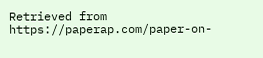Retrieved from https://paperap.com/paper-on-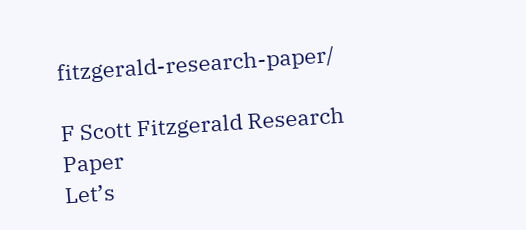fitzgerald-research-paper/

F Scott Fitzgerald Research Paper
Let’s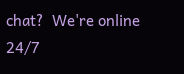chat?  We're online 24/7